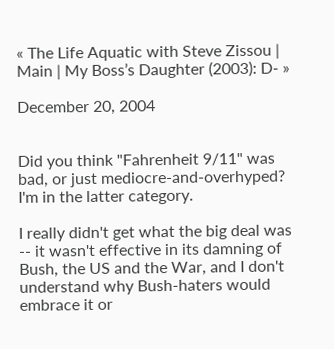« The Life Aquatic with Steve Zissou | Main | My Boss’s Daughter (2003): D- »

December 20, 2004


Did you think "Fahrenheit 9/11" was bad, or just mediocre-and-overhyped? I'm in the latter category.

I really didn't get what the big deal was -- it wasn't effective in its damning of Bush, the US and the War, and I don't understand why Bush-haters would embrace it or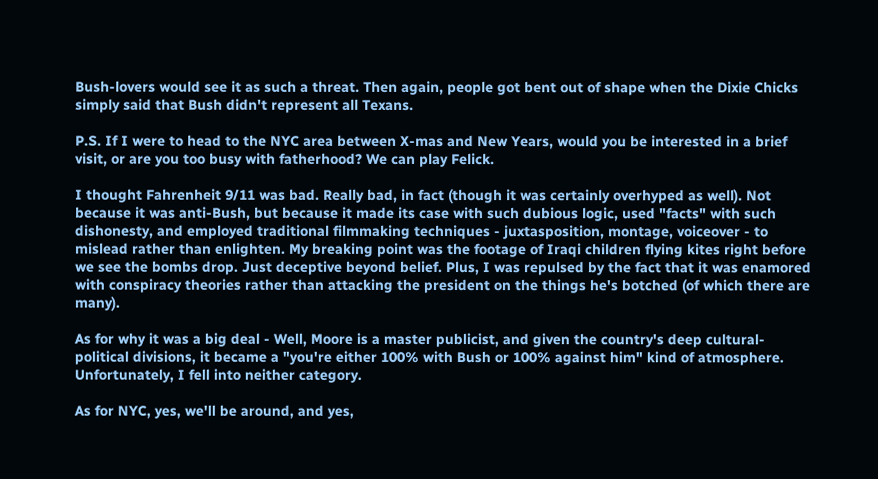Bush-lovers would see it as such a threat. Then again, people got bent out of shape when the Dixie Chicks simply said that Bush didn't represent all Texans.

P.S. If I were to head to the NYC area between X-mas and New Years, would you be interested in a brief visit, or are you too busy with fatherhood? We can play Felick.

I thought Fahrenheit 9/11 was bad. Really bad, in fact (though it was certainly overhyped as well). Not because it was anti-Bush, but because it made its case with such dubious logic, used "facts" with such dishonesty, and employed traditional filmmaking techniques - juxtasposition, montage, voiceover - to mislead rather than enlighten. My breaking point was the footage of Iraqi children flying kites right before we see the bombs drop. Just deceptive beyond belief. Plus, I was repulsed by the fact that it was enamored with conspiracy theories rather than attacking the president on the things he's botched (of which there are many).

As for why it was a big deal - Well, Moore is a master publicist, and given the country's deep cultural-political divisions, it became a "you're either 100% with Bush or 100% against him" kind of atmosphere. Unfortunately, I fell into neither category.

As for NYC, yes, we'll be around, and yes,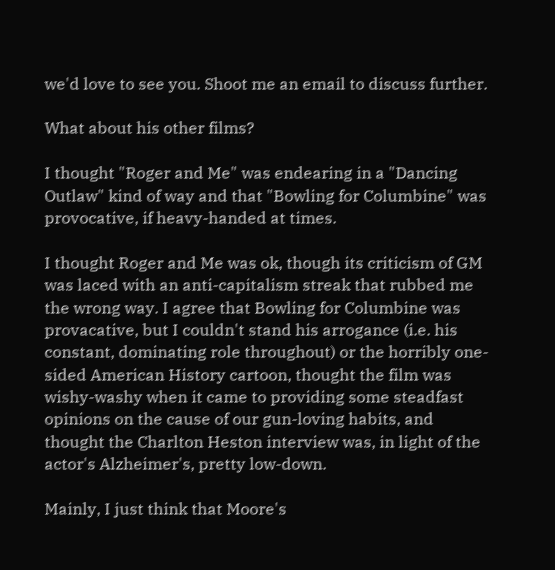we'd love to see you. Shoot me an email to discuss further.

What about his other films?

I thought "Roger and Me" was endearing in a "Dancing Outlaw" kind of way and that "Bowling for Columbine" was provocative, if heavy-handed at times.

I thought Roger and Me was ok, though its criticism of GM was laced with an anti-capitalism streak that rubbed me the wrong way. I agree that Bowling for Columbine was provacative, but I couldn't stand his arrogance (i.e. his constant, dominating role throughout) or the horribly one-sided American History cartoon, thought the film was wishy-washy when it came to providing some steadfast opinions on the cause of our gun-loving habits, and thought the Charlton Heston interview was, in light of the actor's Alzheimer's, pretty low-down.

Mainly, I just think that Moore's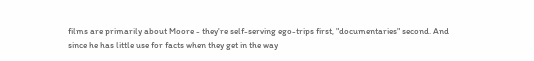films are primarily about Moore - they're self-serving ego-trips first, "documentaries" second. And since he has little use for facts when they get in the way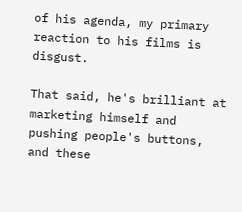of his agenda, my primary reaction to his films is disgust.

That said, he's brilliant at marketing himself and pushing people's buttons, and these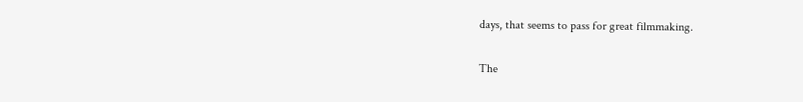days, that seems to pass for great filmmaking.

The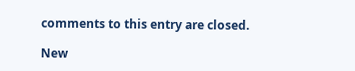comments to this entry are closed.

New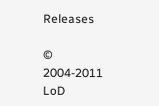Releases

© 2004-2011 LoD